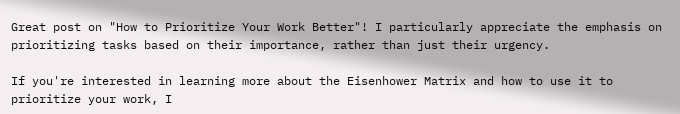Great post on "How to Prioritize Your Work Better"! I particularly appreciate the emphasis on prioritizing tasks based on their importance, rather than just their urgency.

If you're interested in learning more about the Eisenhower Matrix and how to use it to prioritize your work, I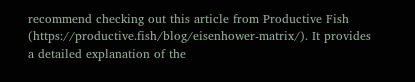recommend checking out this article from Productive Fish (https://productive.fish/blog/eisenhower-matrix/). It provides a detailed explanation of the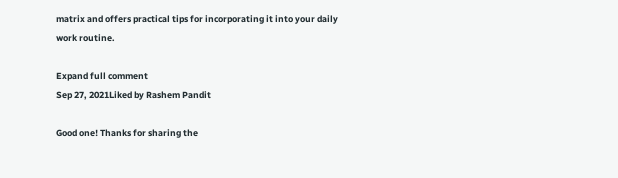matrix and offers practical tips for incorporating it into your daily work routine.

Expand full comment
Sep 27, 2021Liked by Rashem Pandit

Good one! Thanks for sharing the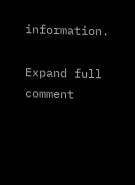information.

Expand full comment